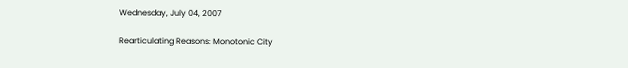Wednesday, July 04, 2007

Rearticulating Reasons: Monotonic City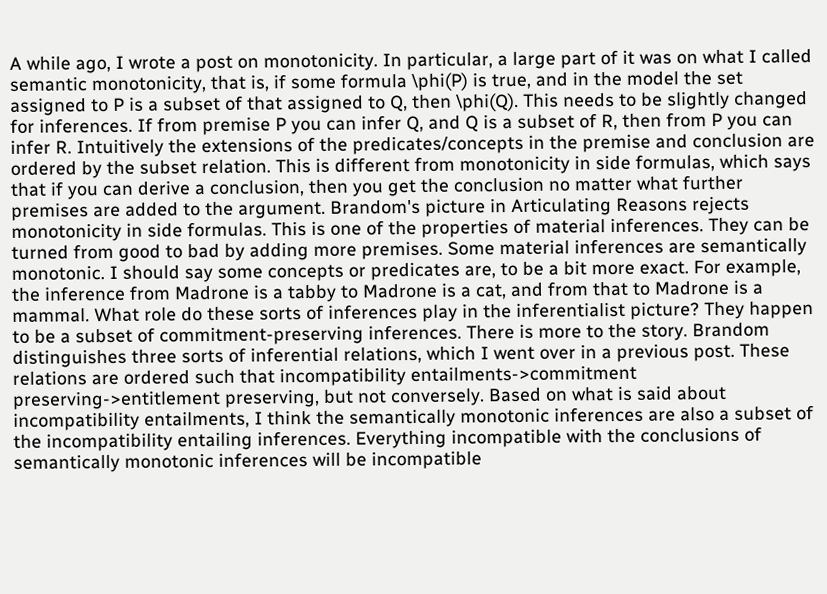A while ago, I wrote a post on monotonicity. In particular, a large part of it was on what I called semantic monotonicity, that is, if some formula \phi(P) is true, and in the model the set assigned to P is a subset of that assigned to Q, then \phi(Q). This needs to be slightly changed for inferences. If from premise P you can infer Q, and Q is a subset of R, then from P you can infer R. Intuitively the extensions of the predicates/concepts in the premise and conclusion are ordered by the subset relation. This is different from monotonicity in side formulas, which says that if you can derive a conclusion, then you get the conclusion no matter what further premises are added to the argument. Brandom's picture in Articulating Reasons rejects monotonicity in side formulas. This is one of the properties of material inferences. They can be turned from good to bad by adding more premises. Some material inferences are semantically monotonic. I should say some concepts or predicates are, to be a bit more exact. For example, the inference from Madrone is a tabby to Madrone is a cat, and from that to Madrone is a mammal. What role do these sorts of inferences play in the inferentialist picture? They happen to be a subset of commitment-preserving inferences. There is more to the story. Brandom distinguishes three sorts of inferential relations, which I went over in a previous post. These relations are ordered such that incompatibility entailments->commitment preserving->entitlement preserving, but not conversely. Based on what is said about incompatibility entailments, I think the semantically monotonic inferences are also a subset of the incompatibility entailing inferences. Everything incompatible with the conclusions of semantically monotonic inferences will be incompatible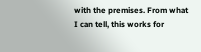with the premises. From what I can tell, this works for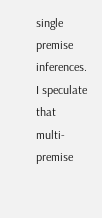single premise inferences. I speculate that multi-premise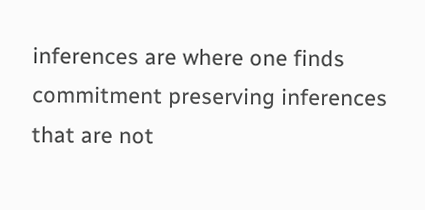inferences are where one finds commitment preserving inferences that are not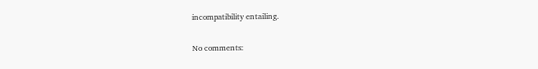incompatibility entailing.

No comments: